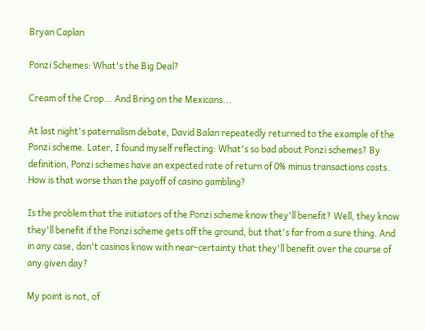Bryan Caplan

Ponzi Schemes: What's the Big Deal?

Cream of the Crop... And Bring on the Mexicans...

At last night's paternalism debate, David Balan repeatedly returned to the example of the Ponzi scheme. Later, I found myself reflecting: What's so bad about Ponzi schemes? By definition, Ponzi schemes have an expected rate of return of 0% minus transactions costs. How is that worse than the payoff of casino gambling?

Is the problem that the initiators of the Ponzi scheme know they'll benefit? Well, they know they'll benefit if the Ponzi scheme gets off the ground, but that's far from a sure thing. And in any case, don't casinos know with near-certainty that they'll benefit over the course of any given day?

My point is not, of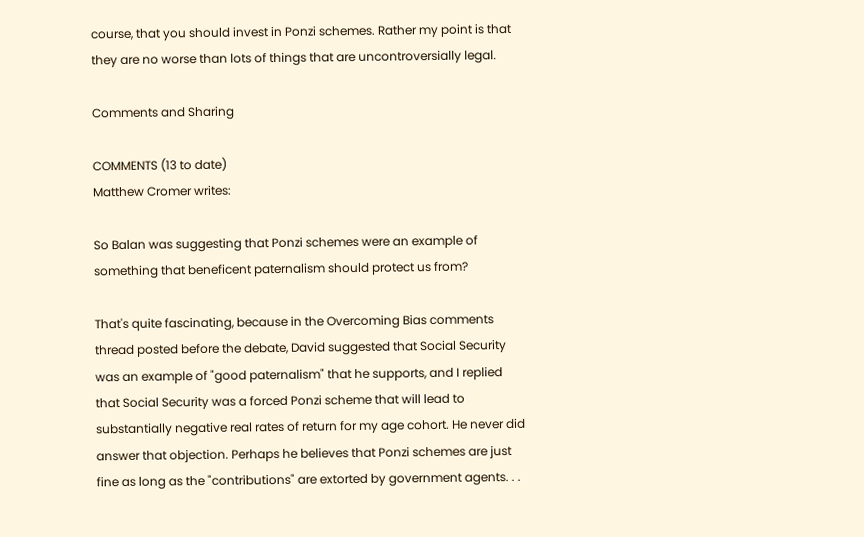course, that you should invest in Ponzi schemes. Rather my point is that they are no worse than lots of things that are uncontroversially legal.

Comments and Sharing

COMMENTS (13 to date)
Matthew Cromer writes:

So Balan was suggesting that Ponzi schemes were an example of something that beneficent paternalism should protect us from?

That's quite fascinating, because in the Overcoming Bias comments thread posted before the debate, David suggested that Social Security was an example of "good paternalism" that he supports, and I replied that Social Security was a forced Ponzi scheme that will lead to substantially negative real rates of return for my age cohort. He never did answer that objection. Perhaps he believes that Ponzi schemes are just fine as long as the "contributions" are extorted by government agents. . .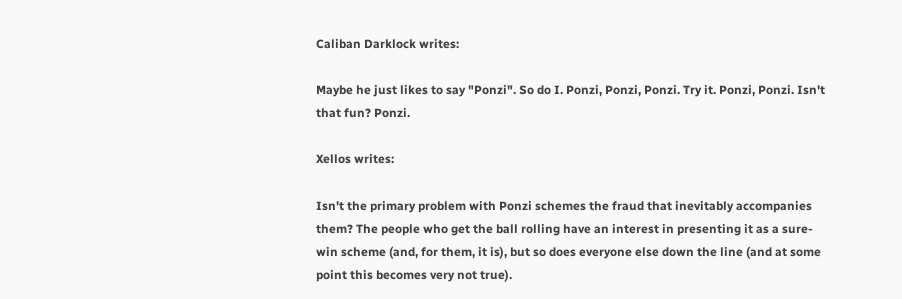Caliban Darklock writes:

Maybe he just likes to say "Ponzi". So do I. Ponzi, Ponzi, Ponzi. Try it. Ponzi, Ponzi. Isn't that fun? Ponzi.

Xellos writes:

Isn't the primary problem with Ponzi schemes the fraud that inevitably accompanies them? The people who get the ball rolling have an interest in presenting it as a sure-win scheme (and, for them, it is), but so does everyone else down the line (and at some point this becomes very not true).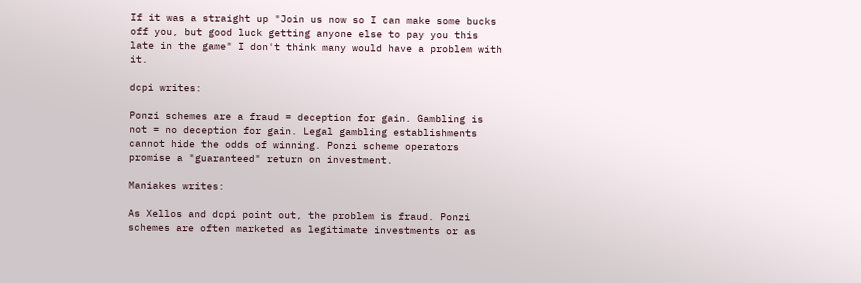If it was a straight up "Join us now so I can make some bucks off you, but good luck getting anyone else to pay you this late in the game" I don't think many would have a problem with it.

dcpi writes:

Ponzi schemes are a fraud = deception for gain. Gambling is not = no deception for gain. Legal gambling establishments cannot hide the odds of winning. Ponzi scheme operators promise a "guaranteed" return on investment.

Maniakes writes:

As Xellos and dcpi point out, the problem is fraud. Ponzi schemes are often marketed as legitimate investments or as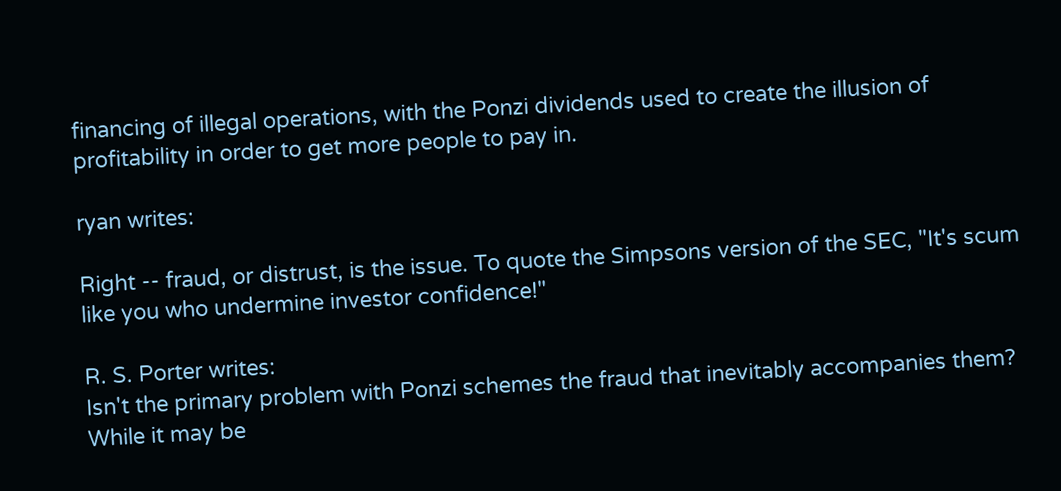financing of illegal operations, with the Ponzi dividends used to create the illusion of profitability in order to get more people to pay in.

ryan writes:

Right -- fraud, or distrust, is the issue. To quote the Simpsons version of the SEC, "It's scum like you who undermine investor confidence!"

R. S. Porter writes:
Isn't the primary problem with Ponzi schemes the fraud that inevitably accompanies them?
While it may be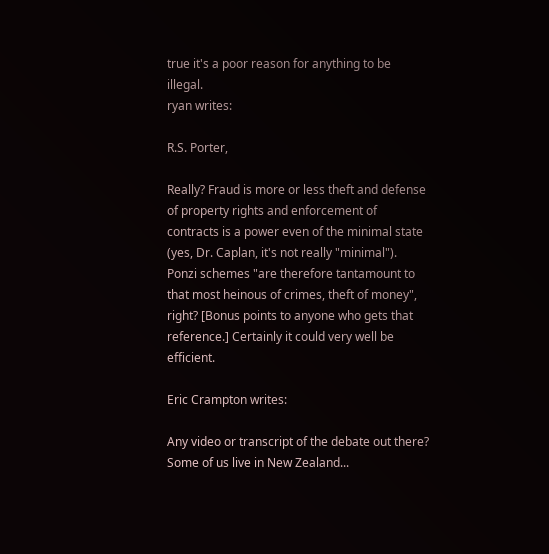true it's a poor reason for anything to be illegal.
ryan writes:

R.S. Porter,

Really? Fraud is more or less theft and defense of property rights and enforcement of contracts is a power even of the minimal state (yes, Dr. Caplan, it's not really "minimal"). Ponzi schemes "are therefore tantamount to that most heinous of crimes, theft of money", right? [Bonus points to anyone who gets that reference.] Certainly it could very well be efficient.

Eric Crampton writes:

Any video or transcript of the debate out there? Some of us live in New Zealand...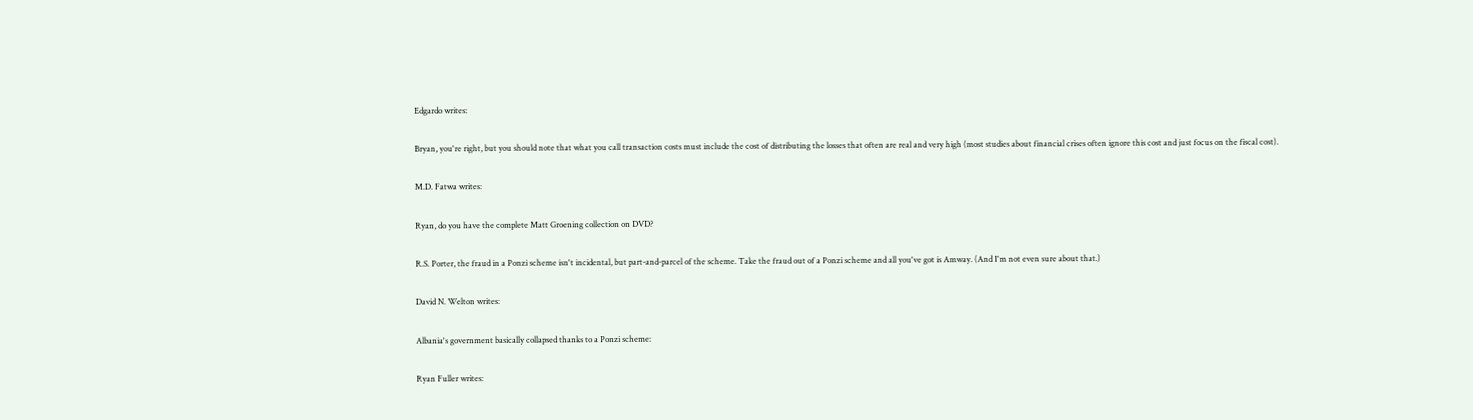Edgardo writes:

Bryan, you're right, but you should note that what you call transaction costs must include the cost of distributing the losses that often are real and very high (most studies about financial crises often ignore this cost and just focus on the fiscal cost).

M.D. Fatwa writes:

Ryan, do you have the complete Matt Groening collection on DVD?

R.S. Porter, the fraud in a Ponzi scheme isn't incidental, but part-and-parcel of the scheme. Take the fraud out of a Ponzi scheme and all you've got is Amway. (And I'm not even sure about that.)

David N. Welton writes:

Albania's government basically collapsed thanks to a Ponzi scheme:

Ryan Fuller writes: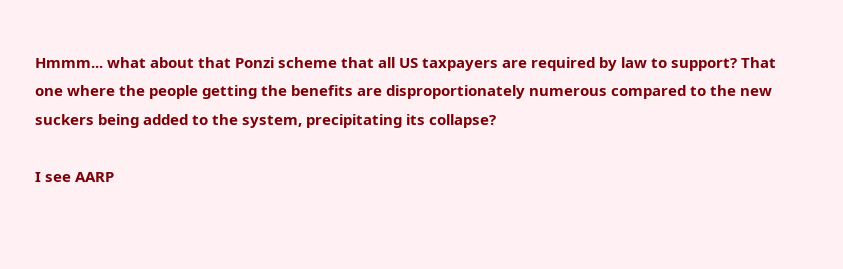Hmmm... what about that Ponzi scheme that all US taxpayers are required by law to support? That one where the people getting the benefits are disproportionately numerous compared to the new suckers being added to the system, precipitating its collapse?

I see AARP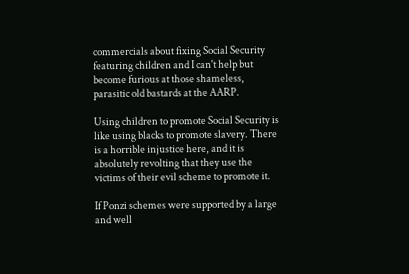commercials about fixing Social Security featuring children and I can't help but become furious at those shameless, parasitic old bastards at the AARP.

Using children to promote Social Security is like using blacks to promote slavery. There is a horrible injustice here, and it is absolutely revolting that they use the victims of their evil scheme to promote it.

If Ponzi schemes were supported by a large and well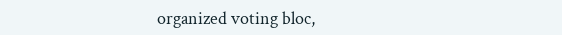organized voting bloc,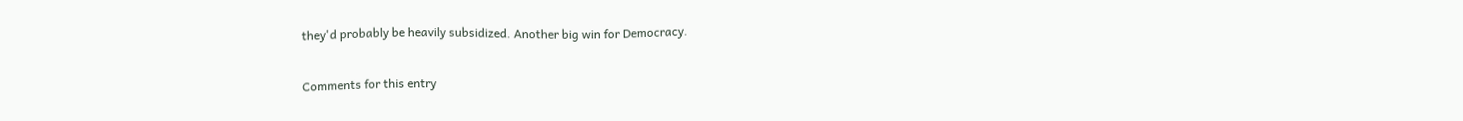they'd probably be heavily subsidized. Another big win for Democracy.

Comments for this entry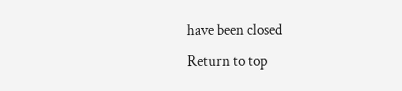have been closed
Return to top